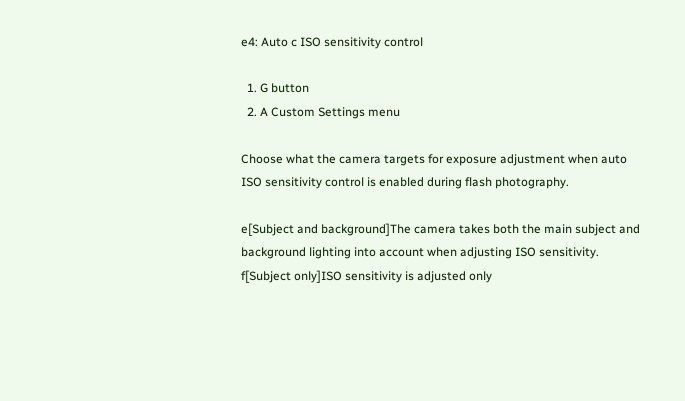e4: Auto c ISO sensitivity control

  1. G button
  2. A Custom Settings menu

Choose what the camera targets for exposure adjustment when auto ISO sensitivity control is enabled during flash photography.

e[Subject and background]The camera takes both the main subject and background lighting into account when adjusting ISO sensitivity.
f[Subject only]ISO sensitivity is adjusted only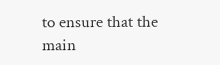to ensure that the main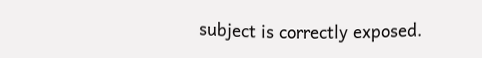subject is correctly exposed.